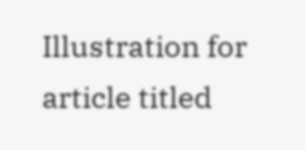Illustration for article titled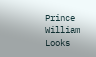Prince William Looks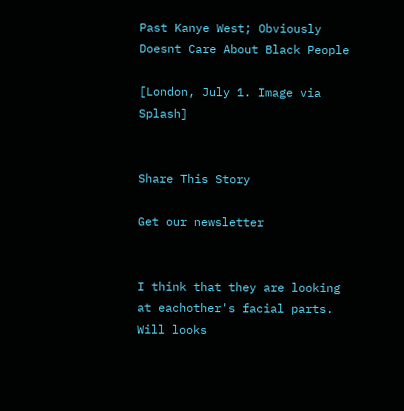Past Kanye West; Obviously Doesnt Care About Black People

[London, July 1. Image via Splash]


Share This Story

Get our newsletter


I think that they are looking at eachother's facial parts. Will looks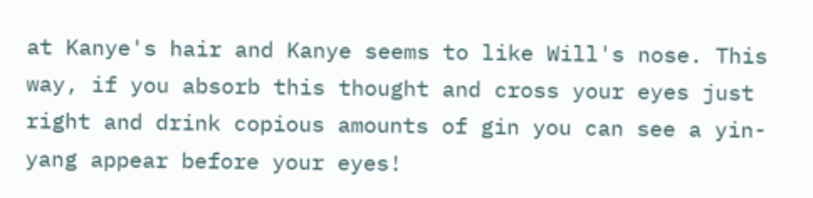at Kanye's hair and Kanye seems to like Will's nose. This way, if you absorb this thought and cross your eyes just right and drink copious amounts of gin you can see a yin-yang appear before your eyes!